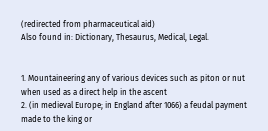(redirected from pharmaceutical aid)
Also found in: Dictionary, Thesaurus, Medical, Legal.


1. Mountaineering any of various devices such as piton or nut when used as a direct help in the ascent
2. (in medieval Europe; in England after 1066) a feudal payment made to the king or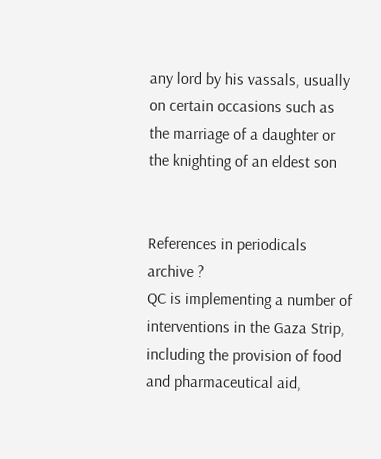any lord by his vassals, usually on certain occasions such as the marriage of a daughter or the knighting of an eldest son


References in periodicals archive ?
QC is implementing a number of interventions in the Gaza Strip, including the provision of food and pharmaceutical aid,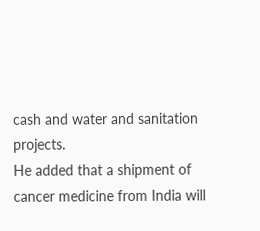cash and water and sanitation projects.
He added that a shipment of cancer medicine from India will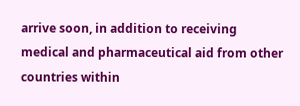arrive soon, in addition to receiving medical and pharmaceutical aid from other countries within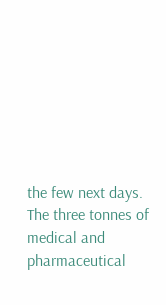the few next days.
The three tonnes of medical and pharmaceutical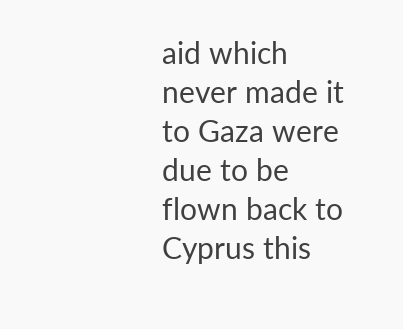aid which never made it to Gaza were due to be flown back to Cyprus this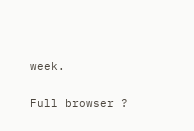week.

Full browser ?